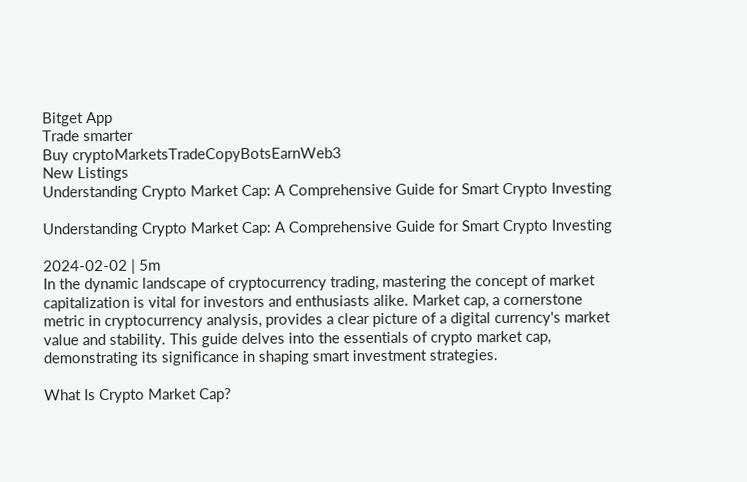Bitget App
Trade smarter
Buy cryptoMarketsTradeCopyBotsEarnWeb3
New Listings
Understanding Crypto Market Cap: A Comprehensive Guide for Smart Crypto Investing

Understanding Crypto Market Cap: A Comprehensive Guide for Smart Crypto Investing

2024-02-02 | 5m
In the dynamic landscape of cryptocurrency trading, mastering the concept of market capitalization is vital for investors and enthusiasts alike. Market cap, a cornerstone metric in cryptocurrency analysis, provides a clear picture of a digital currency's market value and stability. This guide delves into the essentials of crypto market cap, demonstrating its significance in shaping smart investment strategies.

What Is Crypto Market Cap?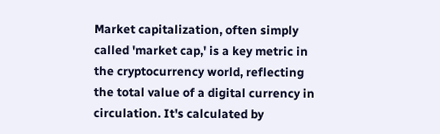Market capitalization, often simply called 'market cap,' is a key metric in the cryptocurrency world, reflecting the total value of a digital currency in circulation. It's calculated by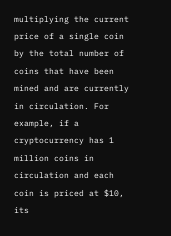multiplying the current price of a single coin by the total number of coins that have been mined and are currently in circulation. For example, if a cryptocurrency has 1 million coins in circulation and each coin is priced at $10, its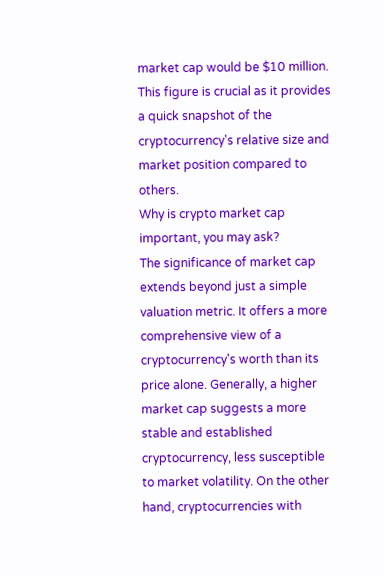market cap would be $10 million. This figure is crucial as it provides a quick snapshot of the cryptocurrency's relative size and market position compared to others.
Why is crypto market cap important, you may ask?
The significance of market cap extends beyond just a simple valuation metric. It offers a more comprehensive view of a cryptocurrency's worth than its price alone. Generally, a higher market cap suggests a more stable and established cryptocurrency, less susceptible to market volatility. On the other hand, cryptocurrencies with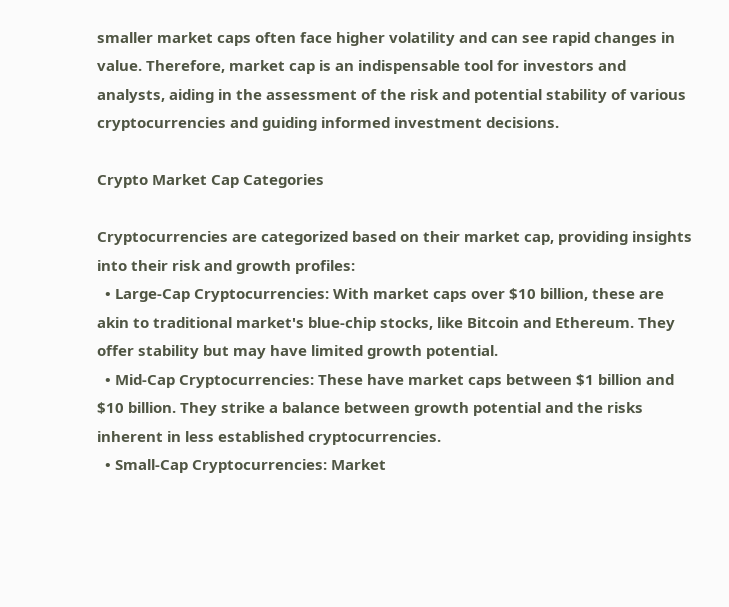smaller market caps often face higher volatility and can see rapid changes in value. Therefore, market cap is an indispensable tool for investors and analysts, aiding in the assessment of the risk and potential stability of various cryptocurrencies and guiding informed investment decisions.

Crypto Market Cap Categories

Cryptocurrencies are categorized based on their market cap, providing insights into their risk and growth profiles:
  • Large-Cap Cryptocurrencies: With market caps over $10 billion, these are akin to traditional market's blue-chip stocks, like Bitcoin and Ethereum. They offer stability but may have limited growth potential.
  • Mid-Cap Cryptocurrencies: These have market caps between $1 billion and $10 billion. They strike a balance between growth potential and the risks inherent in less established cryptocurrencies.
  • Small-Cap Cryptocurrencies: Market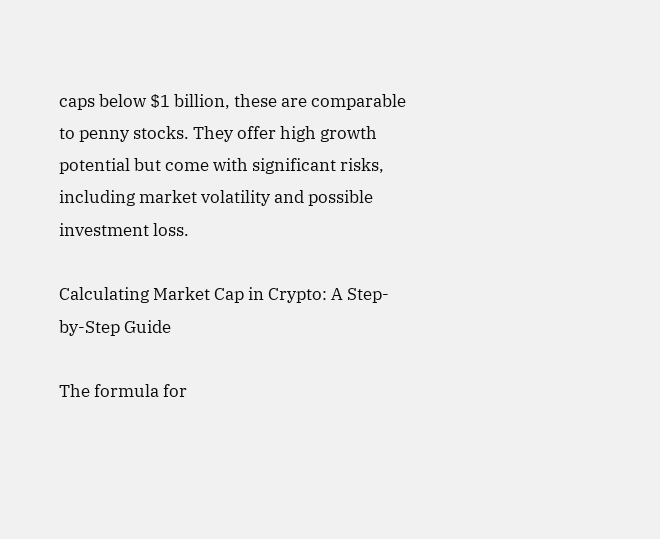caps below $1 billion, these are comparable to penny stocks. They offer high growth potential but come with significant risks, including market volatility and possible investment loss.

Calculating Market Cap in Crypto: A Step-by-Step Guide

The formula for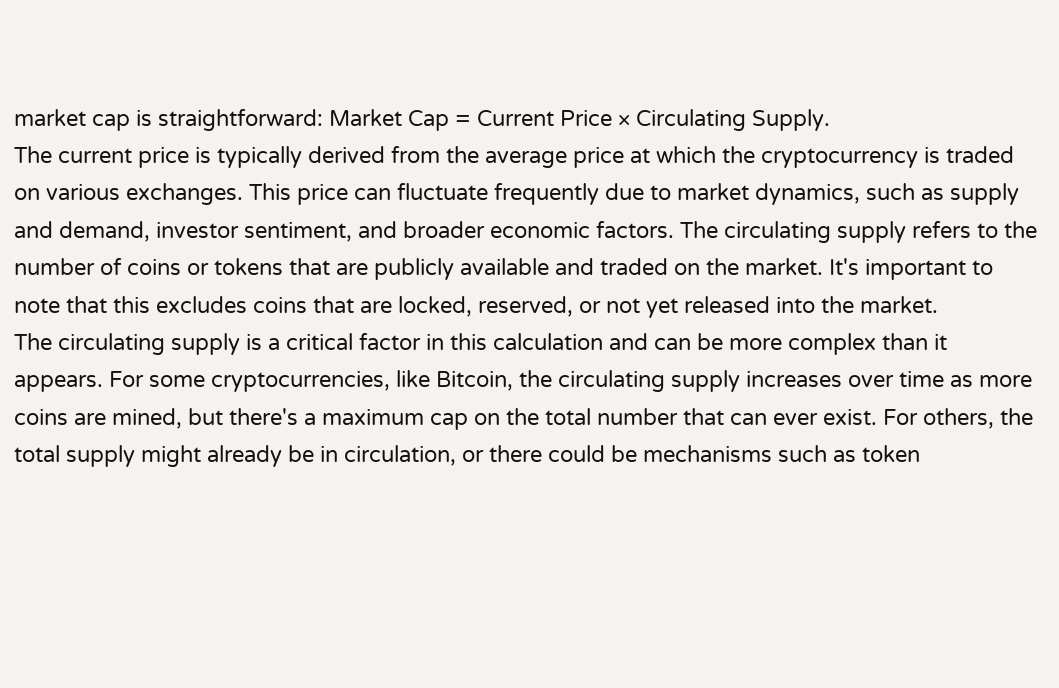market cap is straightforward: Market Cap = Current Price × Circulating Supply.
The current price is typically derived from the average price at which the cryptocurrency is traded on various exchanges. This price can fluctuate frequently due to market dynamics, such as supply and demand, investor sentiment, and broader economic factors. The circulating supply refers to the number of coins or tokens that are publicly available and traded on the market. It's important to note that this excludes coins that are locked, reserved, or not yet released into the market.
The circulating supply is a critical factor in this calculation and can be more complex than it appears. For some cryptocurrencies, like Bitcoin, the circulating supply increases over time as more coins are mined, but there's a maximum cap on the total number that can ever exist. For others, the total supply might already be in circulation, or there could be mechanisms such as token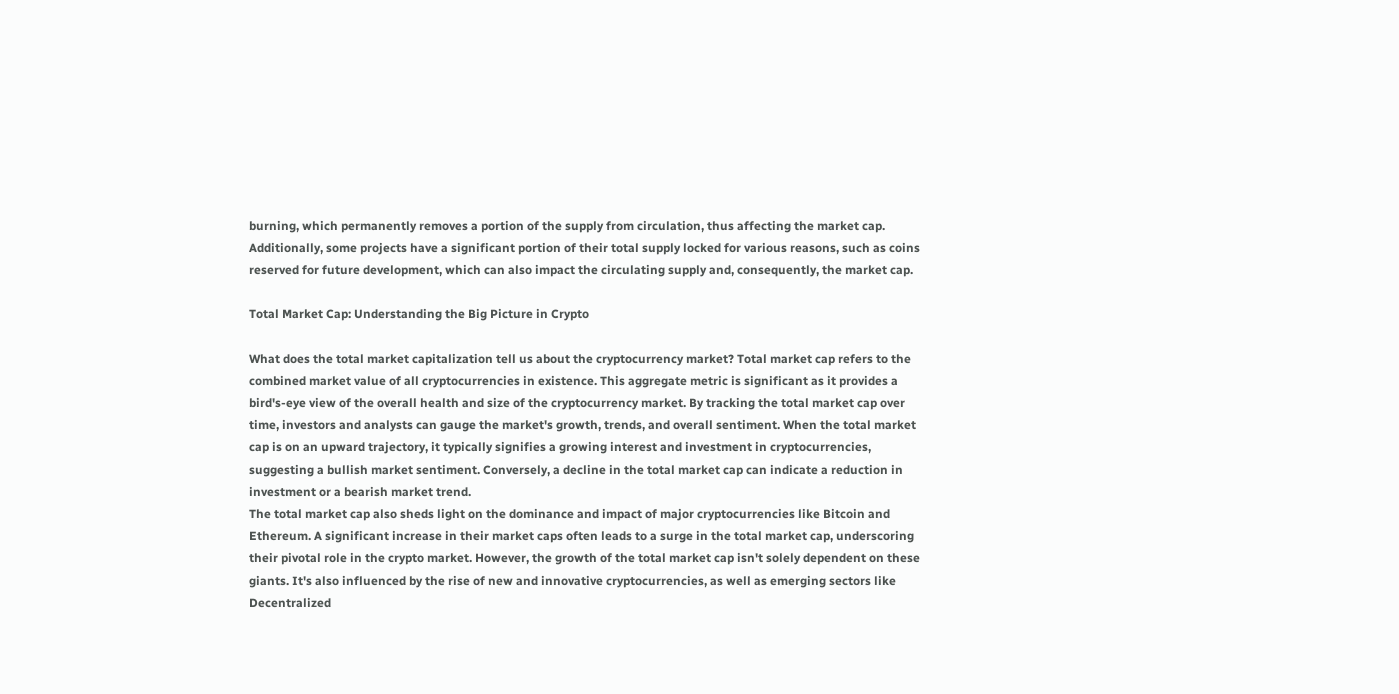burning, which permanently removes a portion of the supply from circulation, thus affecting the market cap. Additionally, some projects have a significant portion of their total supply locked for various reasons, such as coins reserved for future development, which can also impact the circulating supply and, consequently, the market cap.

Total Market Cap: Understanding the Big Picture in Crypto

What does the total market capitalization tell us about the cryptocurrency market? Total market cap refers to the combined market value of all cryptocurrencies in existence. This aggregate metric is significant as it provides a bird's-eye view of the overall health and size of the cryptocurrency market. By tracking the total market cap over time, investors and analysts can gauge the market's growth, trends, and overall sentiment. When the total market cap is on an upward trajectory, it typically signifies a growing interest and investment in cryptocurrencies, suggesting a bullish market sentiment. Conversely, a decline in the total market cap can indicate a reduction in investment or a bearish market trend.
The total market cap also sheds light on the dominance and impact of major cryptocurrencies like Bitcoin and Ethereum. A significant increase in their market caps often leads to a surge in the total market cap, underscoring their pivotal role in the crypto market. However, the growth of the total market cap isn't solely dependent on these giants. It's also influenced by the rise of new and innovative cryptocurrencies, as well as emerging sectors like Decentralized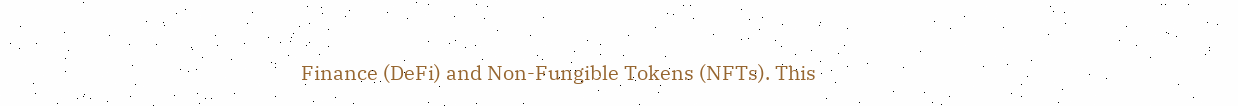Finance (DeFi) and Non-Fungible Tokens (NFTs). This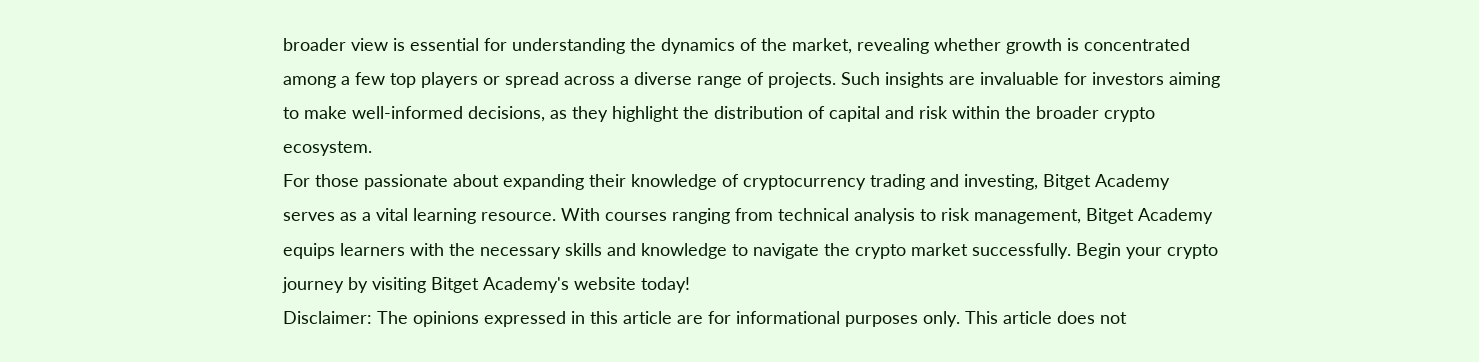broader view is essential for understanding the dynamics of the market, revealing whether growth is concentrated among a few top players or spread across a diverse range of projects. Such insights are invaluable for investors aiming to make well-informed decisions, as they highlight the distribution of capital and risk within the broader crypto ecosystem.
For those passionate about expanding their knowledge of cryptocurrency trading and investing, Bitget Academy serves as a vital learning resource. With courses ranging from technical analysis to risk management, Bitget Academy equips learners with the necessary skills and knowledge to navigate the crypto market successfully. Begin your crypto journey by visiting Bitget Academy's website today!
Disclaimer: The opinions expressed in this article are for informational purposes only. This article does not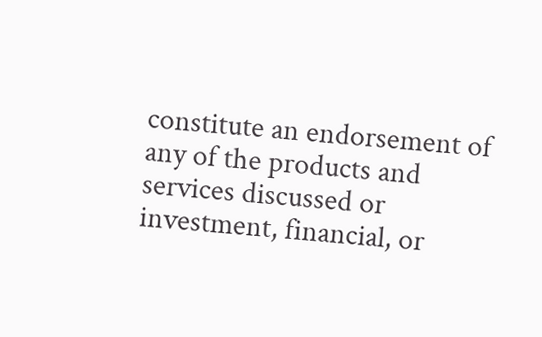constitute an endorsement of any of the products and services discussed or investment, financial, or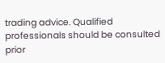trading advice. Qualified professionals should be consulted prior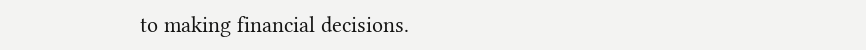to making financial decisions.